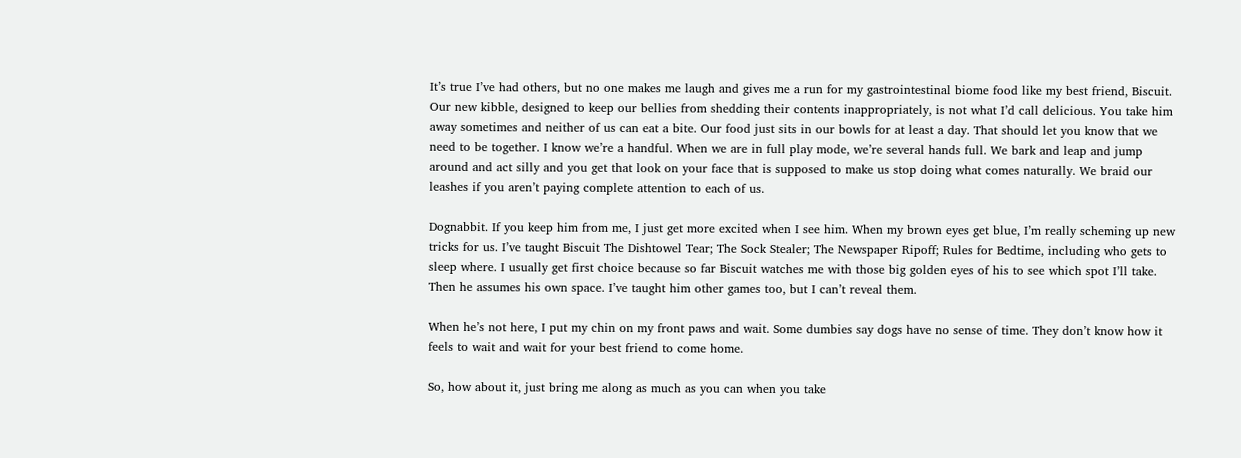It’s true I’ve had others, but no one makes me laugh and gives me a run for my gastrointestinal biome food like my best friend, Biscuit. Our new kibble, designed to keep our bellies from shedding their contents inappropriately, is not what I’d call delicious. You take him away sometimes and neither of us can eat a bite. Our food just sits in our bowls for at least a day. That should let you know that we need to be together. I know we’re a handful. When we are in full play mode, we’re several hands full. We bark and leap and jump around and act silly and you get that look on your face that is supposed to make us stop doing what comes naturally. We braid our leashes if you aren’t paying complete attention to each of us.

Dognabbit. If you keep him from me, I just get more excited when I see him. When my brown eyes get blue, I’m really scheming up new tricks for us. I’ve taught Biscuit The Dishtowel Tear; The Sock Stealer; The Newspaper Ripoff; Rules for Bedtime, including who gets to sleep where. I usually get first choice because so far Biscuit watches me with those big golden eyes of his to see which spot I’ll take. Then he assumes his own space. I’ve taught him other games too, but I can’t reveal them.

When he’s not here, I put my chin on my front paws and wait. Some dumbies say dogs have no sense of time. They don’t know how it feels to wait and wait for your best friend to come home.

So, how about it, just bring me along as much as you can when you take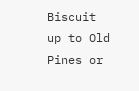Biscuit up to Old Pines or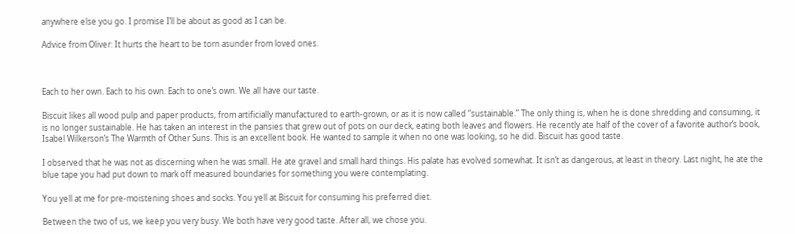anywhere else you go. I promise I’ll be about as good as I can be.

Advice from Oliver: It hurts the heart to be torn asunder from loved ones.



Each to her own. Each to his own. Each to one’s own. We all have our taste.

Biscuit likes all wood pulp and paper products, from artificially manufactured to earth-grown, or as it is now called “sustainable.” The only thing is, when he is done shredding and consuming, it is no longer sustainable. He has taken an interest in the pansies that grew out of pots on our deck, eating both leaves and flowers. He recently ate half of the cover of a favorite author’s book, Isabel Wilkerson’s The Warmth of Other Suns. This is an excellent book. He wanted to sample it when no one was looking, so he did. Biscuit has good taste.

I observed that he was not as discerning when he was small. He ate gravel and small hard things. His palate has evolved somewhat. It isn’t as dangerous, at least in theory. Last night, he ate the blue tape you had put down to mark off measured boundaries for something you were contemplating.

You yell at me for pre-moistening shoes and socks. You yell at Biscuit for consuming his preferred diet.

Between the two of us, we keep you very busy. We both have very good taste. After all, we chose you.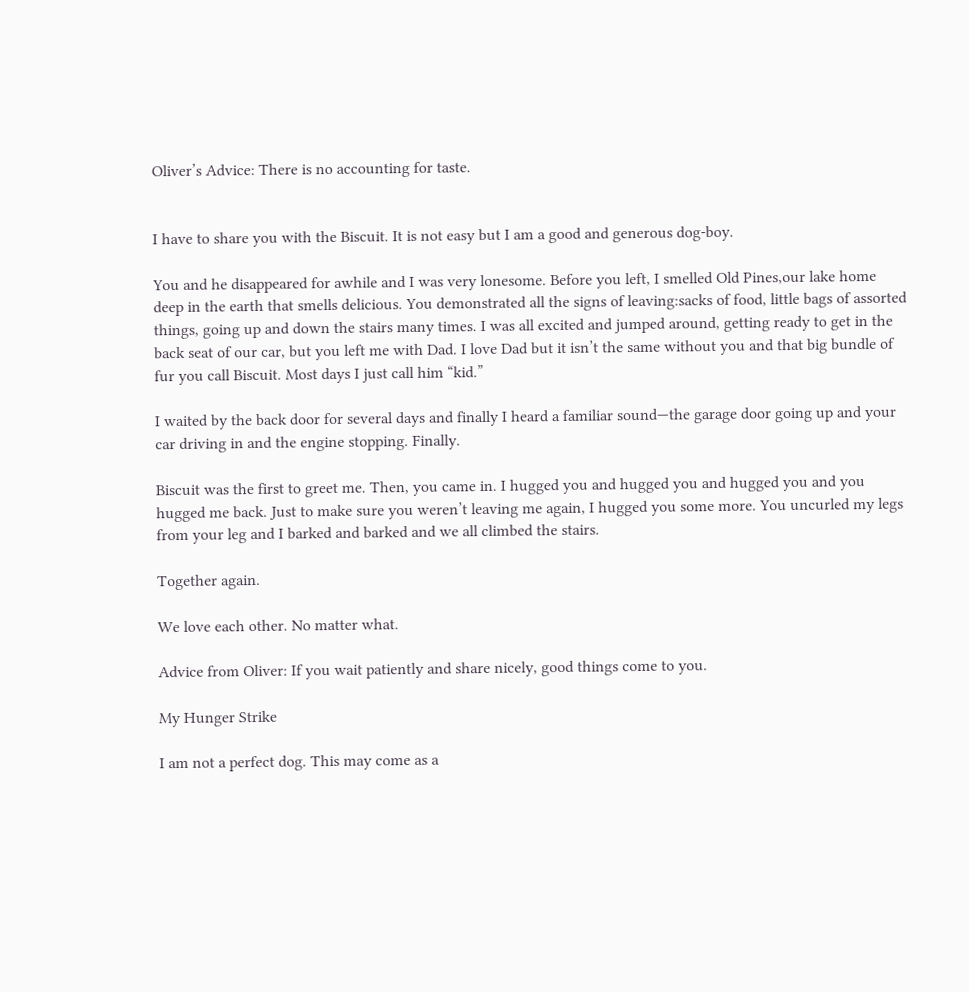Oliver’s Advice: There is no accounting for taste.


I have to share you with the Biscuit. It is not easy but I am a good and generous dog-boy.

You and he disappeared for awhile and I was very lonesome. Before you left, I smelled Old Pines,our lake home deep in the earth that smells delicious. You demonstrated all the signs of leaving:sacks of food, little bags of assorted things, going up and down the stairs many times. I was all excited and jumped around, getting ready to get in the back seat of our car, but you left me with Dad. I love Dad but it isn’t the same without you and that big bundle of fur you call Biscuit. Most days I just call him “kid.”

I waited by the back door for several days and finally I heard a familiar sound—the garage door going up and your car driving in and the engine stopping. Finally.

Biscuit was the first to greet me. Then, you came in. I hugged you and hugged you and hugged you and you hugged me back. Just to make sure you weren’t leaving me again, I hugged you some more. You uncurled my legs from your leg and I barked and barked and we all climbed the stairs.

Together again.

We love each other. No matter what.

Advice from Oliver: If you wait patiently and share nicely, good things come to you.

My Hunger Strike

I am not a perfect dog. This may come as a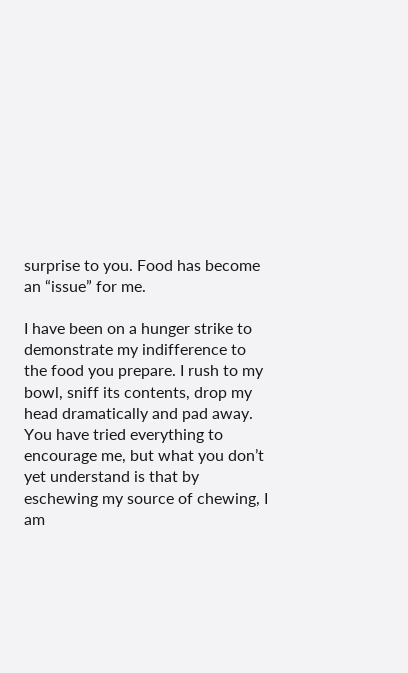surprise to you. Food has become an “issue” for me.

I have been on a hunger strike to demonstrate my indifference to the food you prepare. I rush to my bowl, sniff its contents, drop my head dramatically and pad away. You have tried everything to encourage me, but what you don’t yet understand is that by eschewing my source of chewing, I am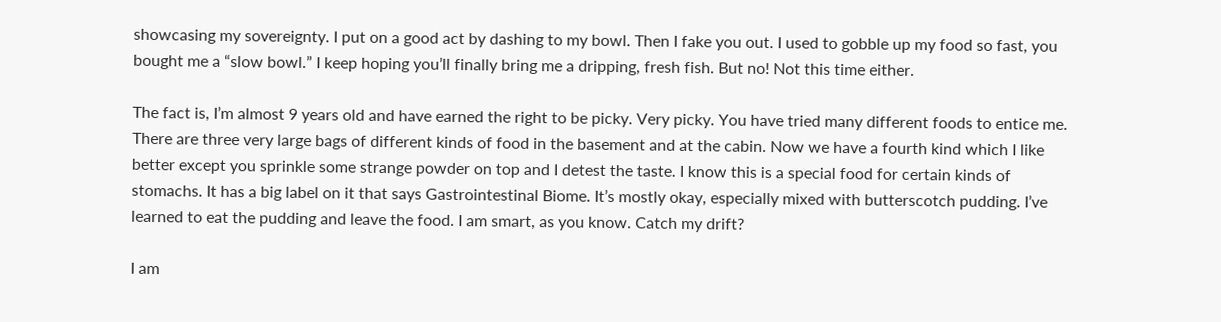showcasing my sovereignty. I put on a good act by dashing to my bowl. Then I fake you out. I used to gobble up my food so fast, you bought me a “slow bowl.” I keep hoping you’ll finally bring me a dripping, fresh fish. But no! Not this time either.

The fact is, I’m almost 9 years old and have earned the right to be picky. Very picky. You have tried many different foods to entice me. There are three very large bags of different kinds of food in the basement and at the cabin. Now we have a fourth kind which I like better except you sprinkle some strange powder on top and I detest the taste. I know this is a special food for certain kinds of stomachs. It has a big label on it that says Gastrointestinal Biome. It’s mostly okay, especially mixed with butterscotch pudding. I’ve learned to eat the pudding and leave the food. I am smart, as you know. Catch my drift?

I am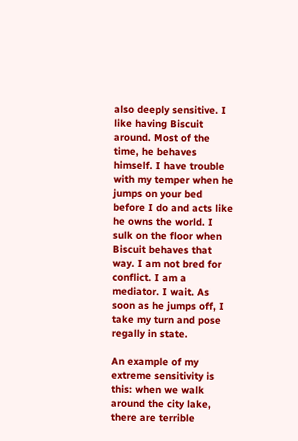also deeply sensitive. I like having Biscuit around. Most of the time, he behaves himself. I have trouble with my temper when he jumps on your bed before I do and acts like he owns the world. I sulk on the floor when Biscuit behaves that way. I am not bred for conflict. I am a mediator. I wait. As soon as he jumps off, I take my turn and pose regally in state.

An example of my extreme sensitivity is this: when we walk around the city lake, there are terrible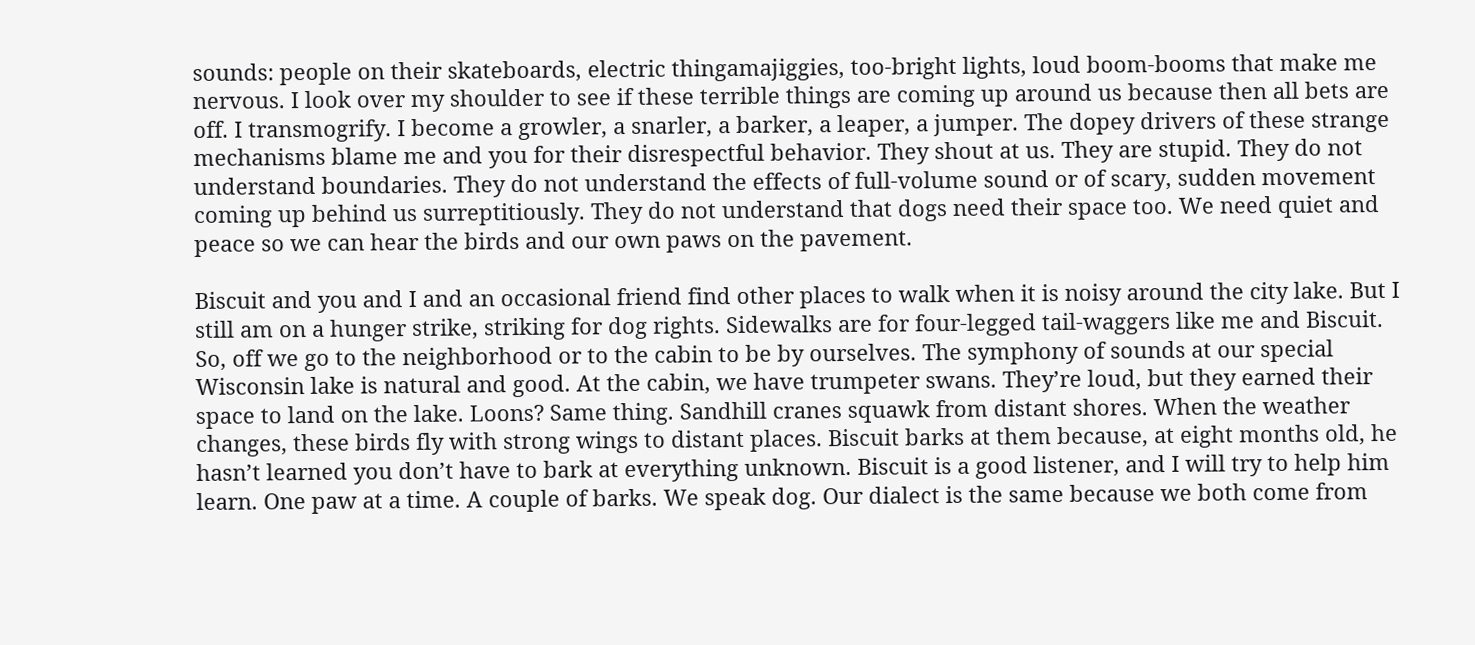sounds: people on their skateboards, electric thingamajiggies, too-bright lights, loud boom-booms that make me nervous. I look over my shoulder to see if these terrible things are coming up around us because then all bets are off. I transmogrify. I become a growler, a snarler, a barker, a leaper, a jumper. The dopey drivers of these strange mechanisms blame me and you for their disrespectful behavior. They shout at us. They are stupid. They do not understand boundaries. They do not understand the effects of full-volume sound or of scary, sudden movement coming up behind us surreptitiously. They do not understand that dogs need their space too. We need quiet and peace so we can hear the birds and our own paws on the pavement.

Biscuit and you and I and an occasional friend find other places to walk when it is noisy around the city lake. But I still am on a hunger strike, striking for dog rights. Sidewalks are for four-legged tail-waggers like me and Biscuit. So, off we go to the neighborhood or to the cabin to be by ourselves. The symphony of sounds at our special Wisconsin lake is natural and good. At the cabin, we have trumpeter swans. They’re loud, but they earned their space to land on the lake. Loons? Same thing. Sandhill cranes squawk from distant shores. When the weather changes, these birds fly with strong wings to distant places. Biscuit barks at them because, at eight months old, he hasn’t learned you don’t have to bark at everything unknown. Biscuit is a good listener, and I will try to help him learn. One paw at a time. A couple of barks. We speak dog. Our dialect is the same because we both come from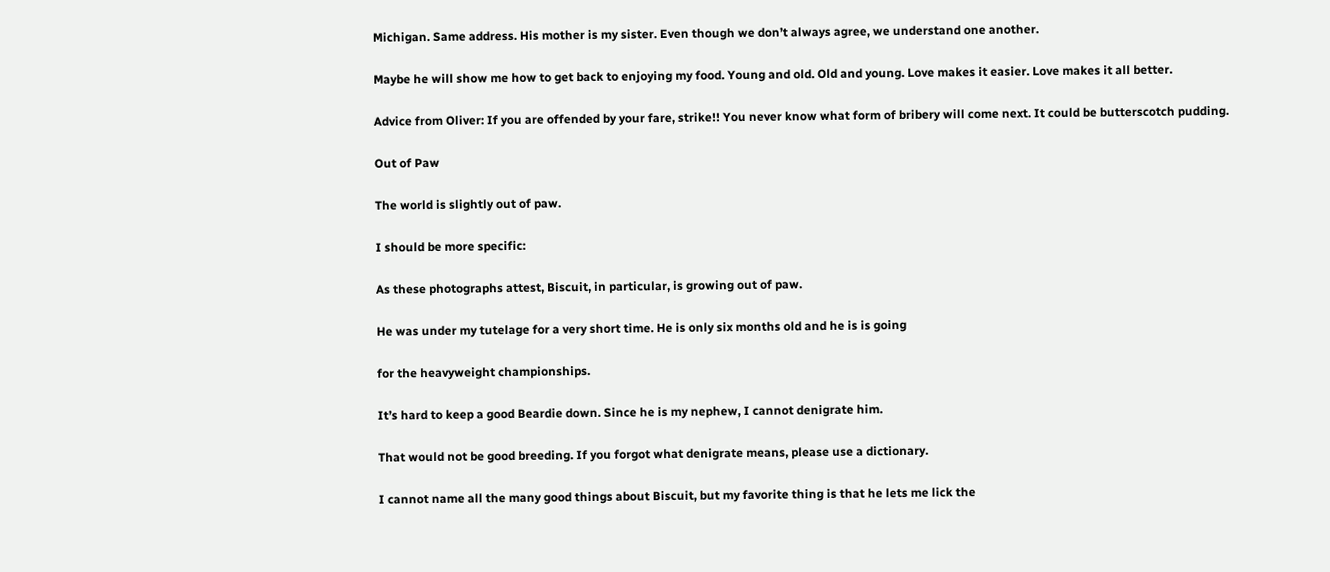Michigan. Same address. His mother is my sister. Even though we don’t always agree, we understand one another.

Maybe he will show me how to get back to enjoying my food. Young and old. Old and young. Love makes it easier. Love makes it all better.

Advice from Oliver: If you are offended by your fare, strike!! You never know what form of bribery will come next. It could be butterscotch pudding.

Out of Paw

The world is slightly out of paw.

I should be more specific:

As these photographs attest, Biscuit, in particular, is growing out of paw.

He was under my tutelage for a very short time. He is only six months old and he is is going

for the heavyweight championships.

It’s hard to keep a good Beardie down. Since he is my nephew, I cannot denigrate him.

That would not be good breeding. If you forgot what denigrate means, please use a dictionary.

I cannot name all the many good things about Biscuit, but my favorite thing is that he lets me lick the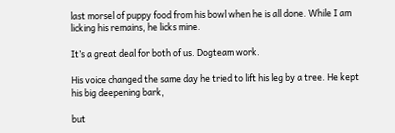last morsel of puppy food from his bowl when he is all done. While I am licking his remains, he licks mine.

It’s a great deal for both of us. Dogteam work.

His voice changed the same day he tried to lift his leg by a tree. He kept his big deepening bark,

but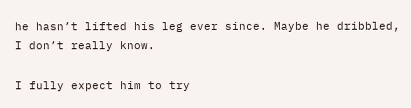he hasn’t lifted his leg ever since. Maybe he dribbled, I don’t really know.

I fully expect him to try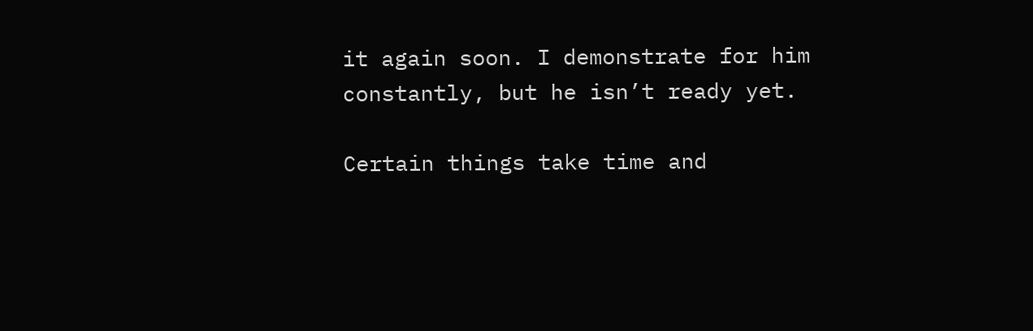it again soon. I demonstrate for him constantly, but he isn’t ready yet.

Certain things take time and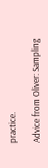practice.

Advice from Oliver: Sampling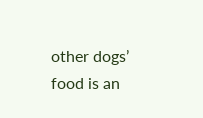other dogs’ food is an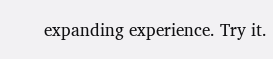expanding experience. Try it.